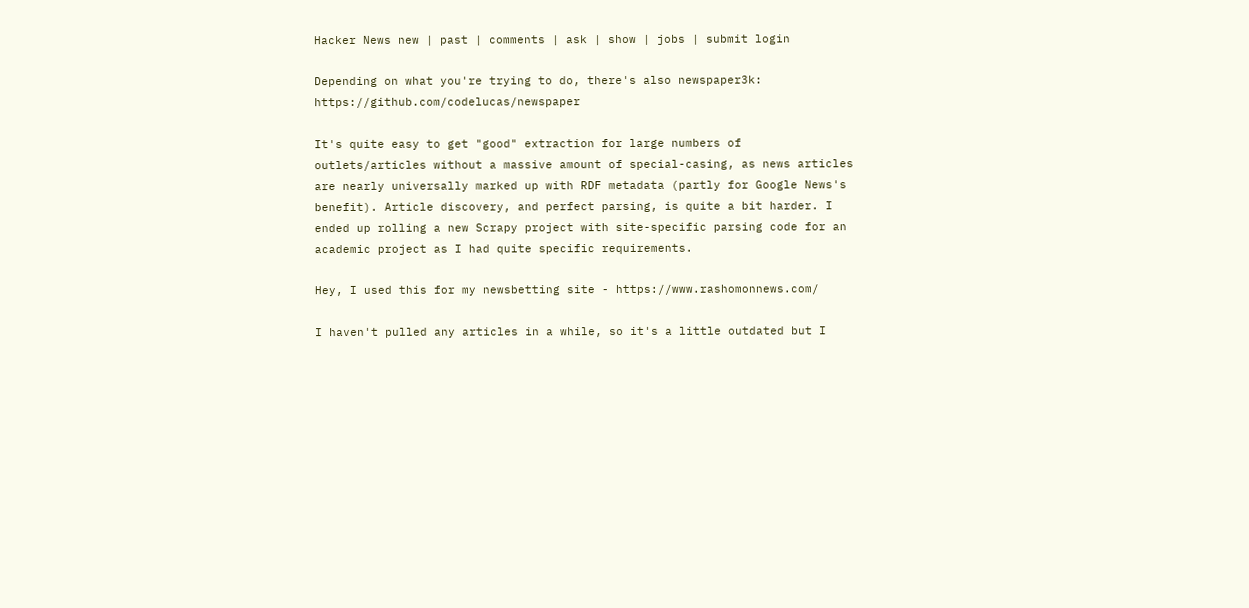Hacker News new | past | comments | ask | show | jobs | submit login

Depending on what you're trying to do, there's also newspaper3k: https://github.com/codelucas/newspaper

It's quite easy to get "good" extraction for large numbers of outlets/articles without a massive amount of special-casing, as news articles are nearly universally marked up with RDF metadata (partly for Google News's benefit). Article discovery, and perfect parsing, is quite a bit harder. I ended up rolling a new Scrapy project with site-specific parsing code for an academic project as I had quite specific requirements.

Hey, I used this for my newsbetting site - https://www.rashomonnews.com/

I haven't pulled any articles in a while, so it's a little outdated but I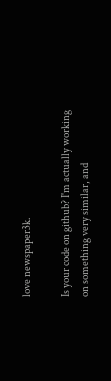love newspaper3k.

Is your code on github? I'm actually working on something very similar, and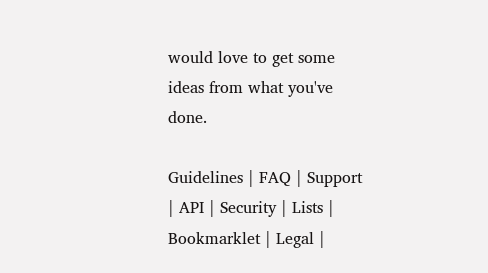would love to get some ideas from what you've done.

Guidelines | FAQ | Support | API | Security | Lists | Bookmarklet | Legal |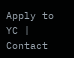Apply to YC | Contact